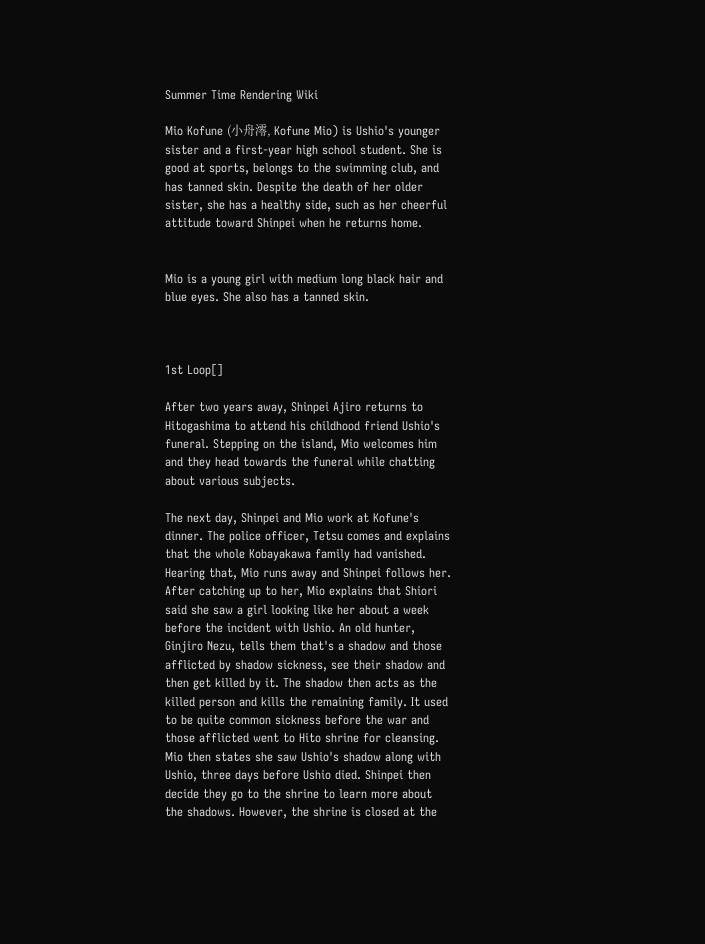Summer Time Rendering Wiki

Mio Kofune (小舟澪, Kofune Mio) is Ushio's younger sister and a first-year high school student. She is good at sports, belongs to the swimming club, and has tanned skin. Despite the death of her older sister, she has a healthy side, such as her cheerful attitude toward Shinpei when he returns home.


Mio is a young girl with medium long black hair and blue eyes. She also has a tanned skin.



1st Loop[]

After two years away, Shinpei Ajiro returns to Hitogashima to attend his childhood friend Ushio's funeral. Stepping on the island, Mio welcomes him and they head towards the funeral while chatting about various subjects.

The next day, Shinpei and Mio work at Kofune's dinner. The police officer, Tetsu comes and explains that the whole Kobayakawa family had vanished. Hearing that, Mio runs away and Shinpei follows her. After catching up to her, Mio explains that Shiori said she saw a girl looking like her about a week before the incident with Ushio. An old hunter, Ginjiro Nezu, tells them that's a shadow and those afflicted by shadow sickness, see their shadow and then get killed by it. The shadow then acts as the killed person and kills the remaining family. It used to be quite common sickness before the war and those afflicted went to Hito shrine for cleansing. Mio then states she saw Ushio's shadow along with Ushio, three days before Ushio died. Shinpei then decide they go to the shrine to learn more about the shadows. However, the shrine is closed at the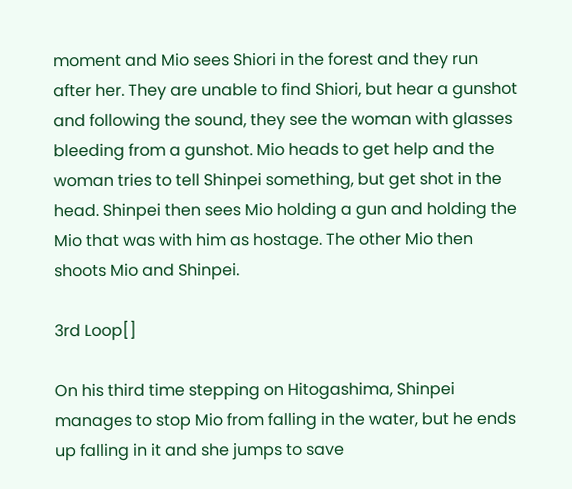moment and Mio sees Shiori in the forest and they run after her. They are unable to find Shiori, but hear a gunshot and following the sound, they see the woman with glasses bleeding from a gunshot. Mio heads to get help and the woman tries to tell Shinpei something, but get shot in the head. Shinpei then sees Mio holding a gun and holding the Mio that was with him as hostage. The other Mio then shoots Mio and Shinpei.

3rd Loop[]

On his third time stepping on Hitogashima, Shinpei manages to stop Mio from falling in the water, but he ends up falling in it and she jumps to save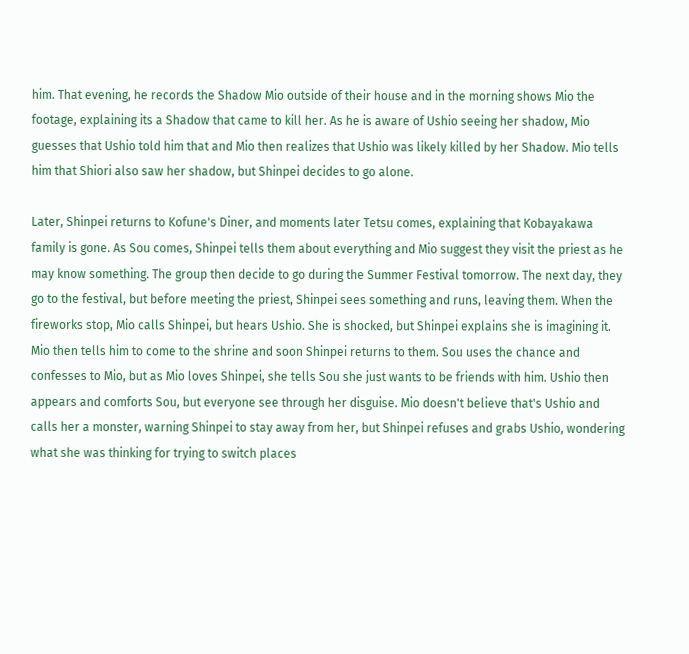him. That evening, he records the Shadow Mio outside of their house and in the morning shows Mio the footage, explaining its a Shadow that came to kill her. As he is aware of Ushio seeing her shadow, Mio guesses that Ushio told him that and Mio then realizes that Ushio was likely killed by her Shadow. Mio tells him that Shiori also saw her shadow, but Shinpei decides to go alone.

Later, Shinpei returns to Kofune's Diner, and moments later Tetsu comes, explaining that Kobayakawa family is gone. As Sou comes, Shinpei tells them about everything and Mio suggest they visit the priest as he may know something. The group then decide to go during the Summer Festival tomorrow. The next day, they go to the festival, but before meeting the priest, Shinpei sees something and runs, leaving them. When the fireworks stop, Mio calls Shinpei, but hears Ushio. She is shocked, but Shinpei explains she is imagining it. Mio then tells him to come to the shrine and soon Shinpei returns to them. Sou uses the chance and confesses to Mio, but as Mio loves Shinpei, she tells Sou she just wants to be friends with him. Ushio then appears and comforts Sou, but everyone see through her disguise. Mio doesn't believe that's Ushio and calls her a monster, warning Shinpei to stay away from her, but Shinpei refuses and grabs Ushio, wondering what she was thinking for trying to switch places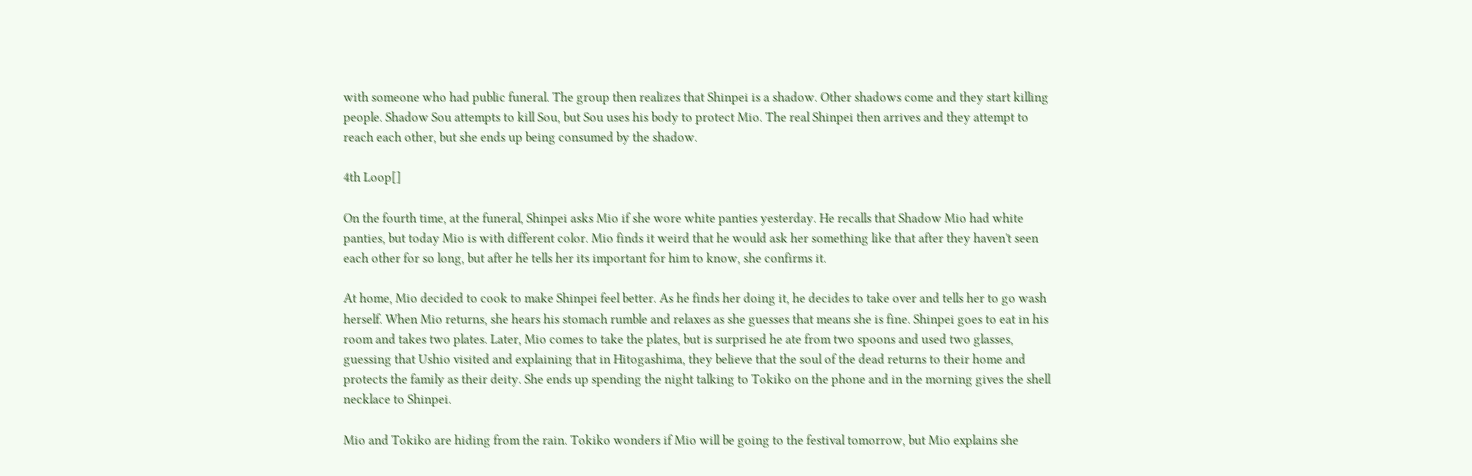with someone who had public funeral. The group then realizes that Shinpei is a shadow. Other shadows come and they start killing people. Shadow Sou attempts to kill Sou, but Sou uses his body to protect Mio. The real Shinpei then arrives and they attempt to reach each other, but she ends up being consumed by the shadow.

4th Loop[]

On the fourth time, at the funeral, Shinpei asks Mio if she wore white panties yesterday. He recalls that Shadow Mio had white panties, but today Mio is with different color. Mio finds it weird that he would ask her something like that after they haven't seen each other for so long, but after he tells her its important for him to know, she confirms it.

At home, Mio decided to cook to make Shinpei feel better. As he finds her doing it, he decides to take over and tells her to go wash herself. When Mio returns, she hears his stomach rumble and relaxes as she guesses that means she is fine. Shinpei goes to eat in his room and takes two plates. Later, Mio comes to take the plates, but is surprised he ate from two spoons and used two glasses, guessing that Ushio visited and explaining that in Hitogashima, they believe that the soul of the dead returns to their home and protects the family as their deity. She ends up spending the night talking to Tokiko on the phone and in the morning gives the shell necklace to Shinpei.

Mio and Tokiko are hiding from the rain. Tokiko wonders if Mio will be going to the festival tomorrow, but Mio explains she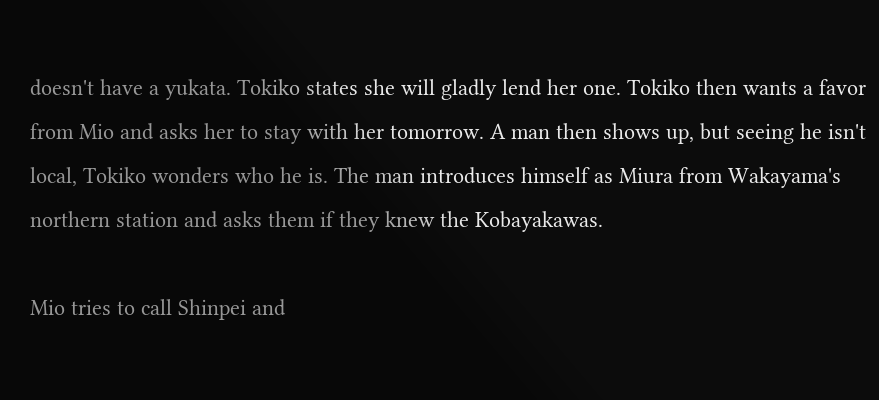doesn't have a yukata. Tokiko states she will gladly lend her one. Tokiko then wants a favor from Mio and asks her to stay with her tomorrow. A man then shows up, but seeing he isn't local, Tokiko wonders who he is. The man introduces himself as Miura from Wakayama's northern station and asks them if they knew the Kobayakawas.

Mio tries to call Shinpei and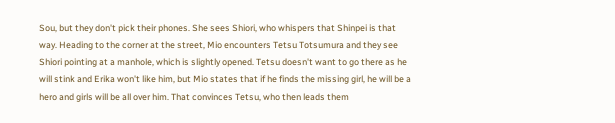Sou, but they don't pick their phones. She sees Shiori, who whispers that Shinpei is that way. Heading to the corner at the street, Mio encounters Tetsu Totsumura and they see Shiori pointing at a manhole, which is slightly opened. Tetsu doesn't want to go there as he will stink and Erika won't like him, but Mio states that if he finds the missing girl, he will be a hero and girls will be all over him. That convinces Tetsu, who then leads them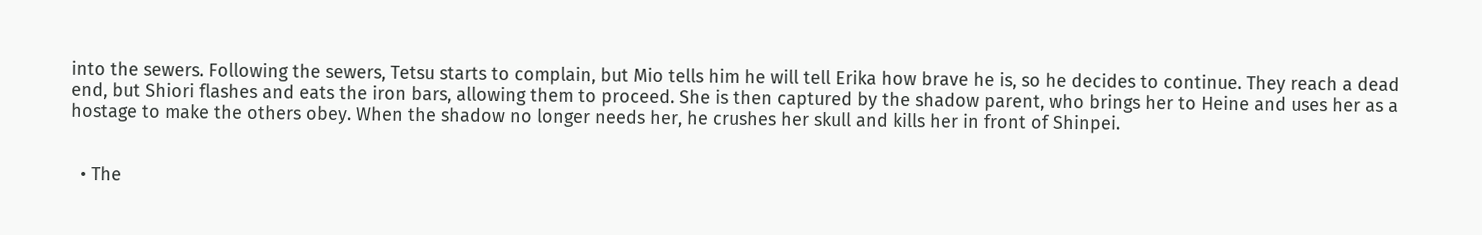into the sewers. Following the sewers, Tetsu starts to complain, but Mio tells him he will tell Erika how brave he is, so he decides to continue. They reach a dead end, but Shiori flashes and eats the iron bars, allowing them to proceed. She is then captured by the shadow parent, who brings her to Heine and uses her as a hostage to make the others obey. When the shadow no longer needs her, he crushes her skull and kills her in front of Shinpei.


  • The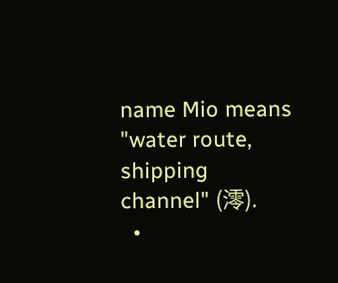name Mio means "water route, shipping channel" (澪).
  •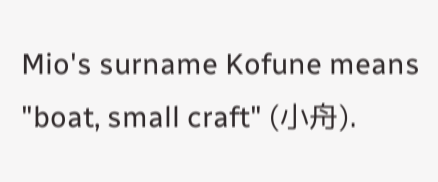Mio's surname Kofune means "boat, small craft" (小舟).